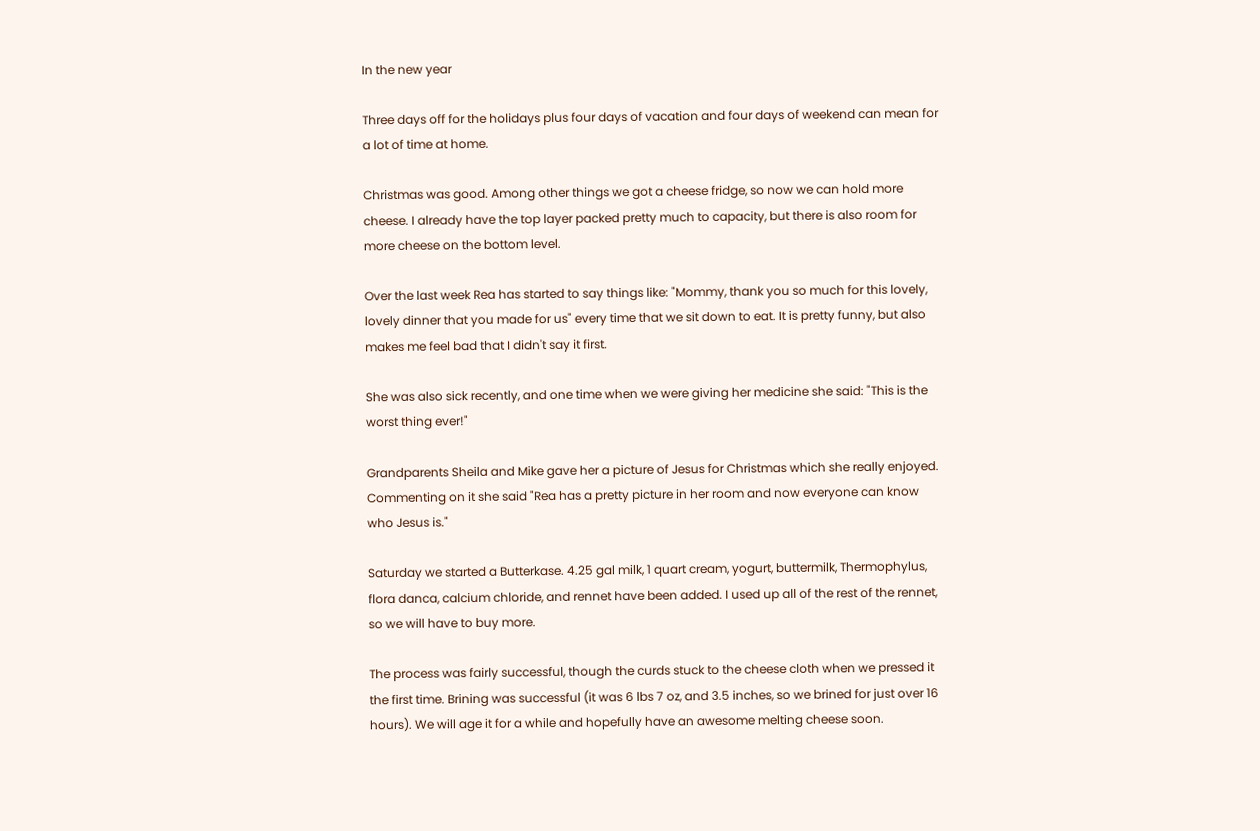In the new year

Three days off for the holidays plus four days of vacation and four days of weekend can mean for a lot of time at home.

Christmas was good. Among other things we got a cheese fridge, so now we can hold more cheese. I already have the top layer packed pretty much to capacity, but there is also room for more cheese on the bottom level.

Over the last week Rea has started to say things like: "Mommy, thank you so much for this lovely, lovely dinner that you made for us" every time that we sit down to eat. It is pretty funny, but also makes me feel bad that I didn't say it first.

She was also sick recently, and one time when we were giving her medicine she said: "This is the worst thing ever!"

Grandparents Sheila and Mike gave her a picture of Jesus for Christmas which she really enjoyed. Commenting on it she said "Rea has a pretty picture in her room and now everyone can know who Jesus is."

Saturday we started a Butterkase. 4.25 gal milk, 1 quart cream, yogurt, buttermilk, Thermophylus, flora danca, calcium chloride, and rennet have been added. I used up all of the rest of the rennet, so we will have to buy more.

The process was fairly successful, though the curds stuck to the cheese cloth when we pressed it the first time. Brining was successful (it was 6 lbs 7 oz, and 3.5 inches, so we brined for just over 16 hours). We will age it for a while and hopefully have an awesome melting cheese soon.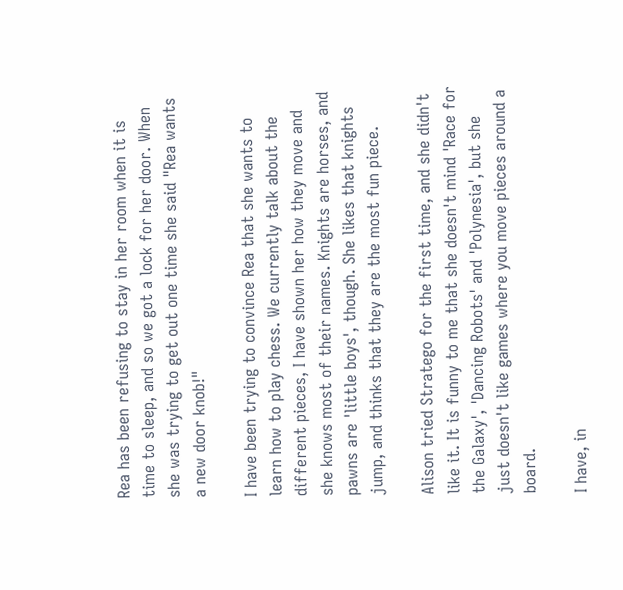Rea has been refusing to stay in her room when it is time to sleep, and so we got a lock for her door. When she was trying to get out one time she said "Rea wants a new door knob!"

I have been trying to convince Rea that she wants to learn how to play chess. We currently talk about the different pieces, I have shown her how they move and she knows most of their names. Knights are horses, and pawns are 'little boys', though. She likes that knights jump, and thinks that they are the most fun piece.

Alison tried Stratego for the first time, and she didn't like it. It is funny to me that she doesn't mind 'Race for the Galaxy', 'Dancing Robots' and 'Polynesia', but she just doesn't like games where you move pieces around a board.

I have, in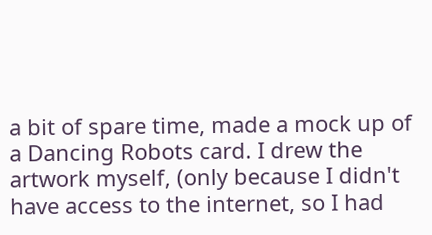a bit of spare time, made a mock up of a Dancing Robots card. I drew the artwork myself, (only because I didn't have access to the internet, so I had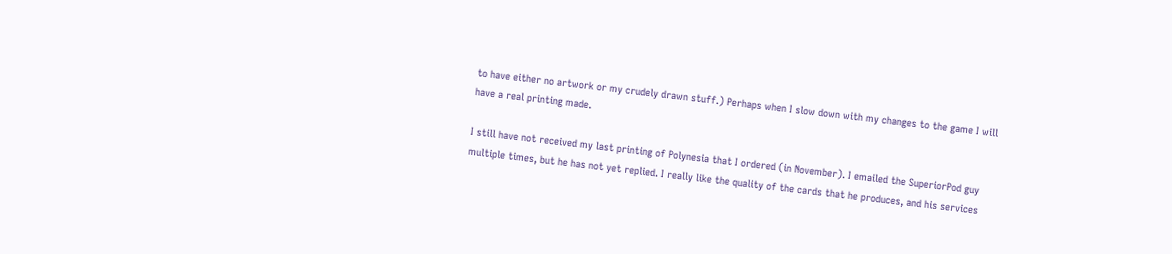to have either no artwork or my crudely drawn stuff.) Perhaps when I slow down with my changes to the game I will have a real printing made.

I still have not received my last printing of Polynesia that I ordered (in November). I emailed the SuperiorPod guy multiple times, but he has not yet replied. I really like the quality of the cards that he produces, and his services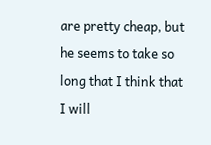are pretty cheap, but he seems to take so long that I think that I will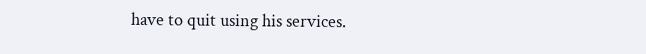have to quit using his services.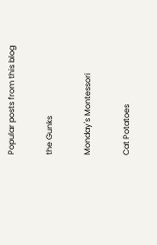Popular posts from this blog

the Gunks

Monday's Montessori

Cat Potatoes